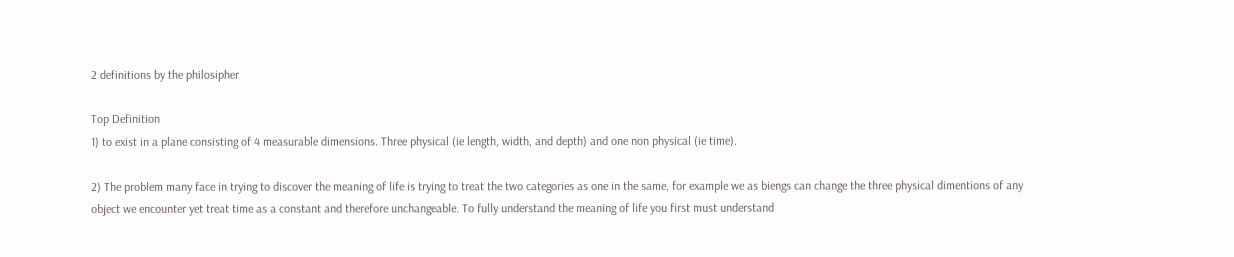2 definitions by the philosipher

Top Definition
1) to exist in a plane consisting of 4 measurable dimensions. Three physical (ie length, width, and depth) and one non physical (ie time).

2) The problem many face in trying to discover the meaning of life is trying to treat the two categories as one in the same, for example we as biengs can change the three physical dimentions of any object we encounter yet treat time as a constant and therefore unchangeable. To fully understand the meaning of life you first must understand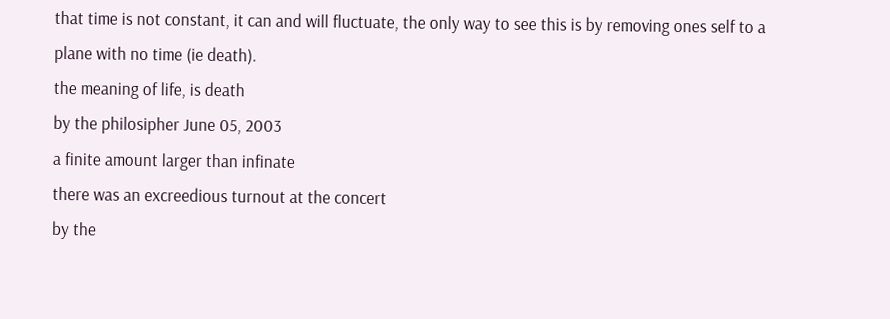that time is not constant, it can and will fluctuate, the only way to see this is by removing ones self to a plane with no time (ie death).
the meaning of life, is death
by the philosipher June 05, 2003
a finite amount larger than infinate
there was an excreedious turnout at the concert
by the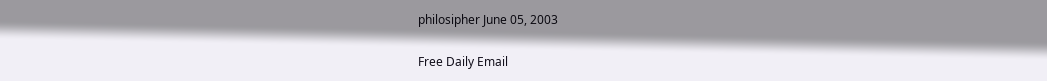philosipher June 05, 2003

Free Daily Email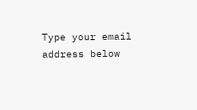Type your email address below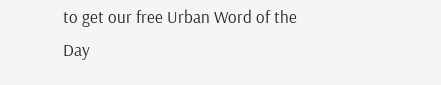to get our free Urban Word of the Day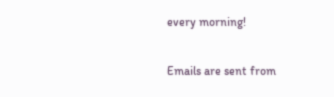every morning!

Emails are sent from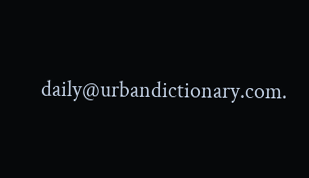daily@urbandictionary.com.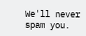We'll never spam you.